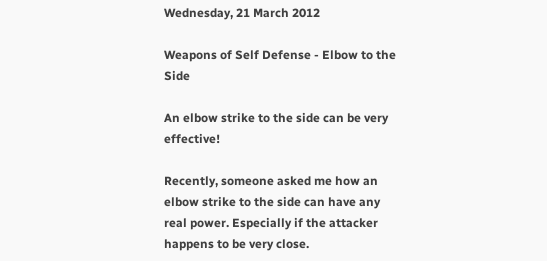Wednesday, 21 March 2012

Weapons of Self Defense - Elbow to the Side

An elbow strike to the side can be very effective!

Recently, someone asked me how an elbow strike to the side can have any real power. Especially if the attacker happens to be very close.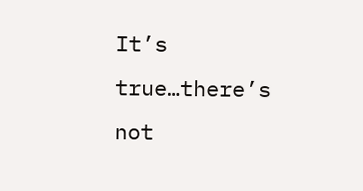It’s true…there’s not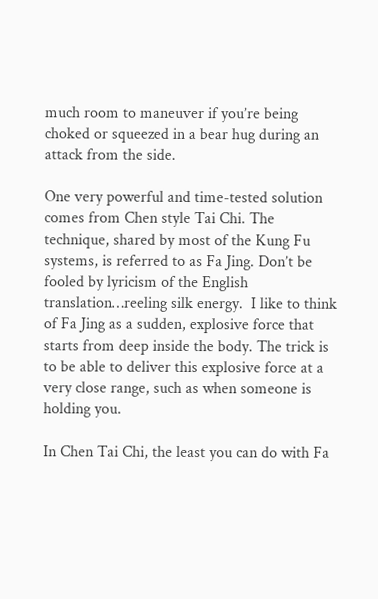much room to maneuver if you’re being choked or squeezed in a bear hug during an attack from the side.

One very powerful and time-tested solution comes from Chen style Tai Chi. The technique, shared by most of the Kung Fu systems, is referred to as Fa Jing. Don’t be fooled by lyricism of the English translation…reeling silk energy.  I like to think of Fa Jing as a sudden, explosive force that starts from deep inside the body. The trick is to be able to deliver this explosive force at a very close range, such as when someone is holding you.

In Chen Tai Chi, the least you can do with Fa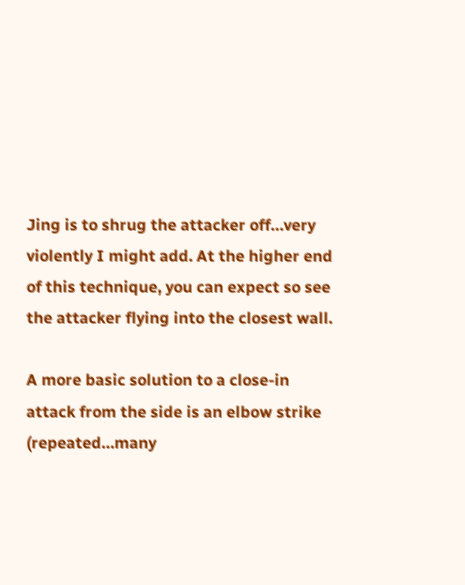Jing is to shrug the attacker off…very violently I might add. At the higher end of this technique, you can expect so see the attacker flying into the closest wall.

A more basic solution to a close-in attack from the side is an elbow strike (repeated…many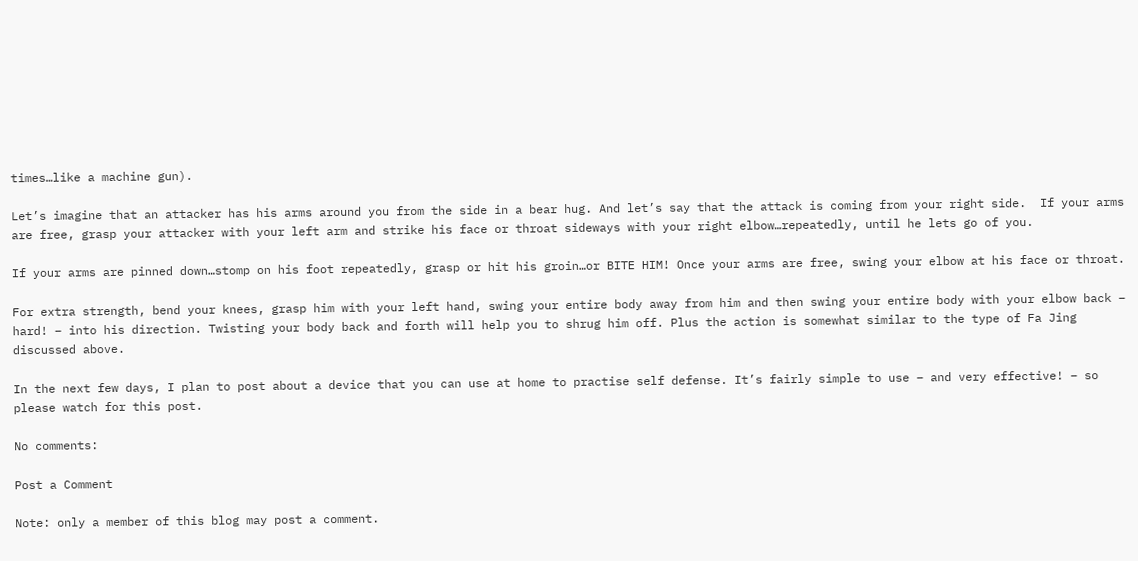times…like a machine gun).

Let’s imagine that an attacker has his arms around you from the side in a bear hug. And let’s say that the attack is coming from your right side.  If your arms are free, grasp your attacker with your left arm and strike his face or throat sideways with your right elbow…repeatedly, until he lets go of you.

If your arms are pinned down…stomp on his foot repeatedly, grasp or hit his groin…or BITE HIM! Once your arms are free, swing your elbow at his face or throat.

For extra strength, bend your knees, grasp him with your left hand, swing your entire body away from him and then swing your entire body with your elbow back – hard! – into his direction. Twisting your body back and forth will help you to shrug him off. Plus the action is somewhat similar to the type of Fa Jing discussed above.

In the next few days, I plan to post about a device that you can use at home to practise self defense. It’s fairly simple to use – and very effective! – so please watch for this post.

No comments:

Post a Comment

Note: only a member of this blog may post a comment.